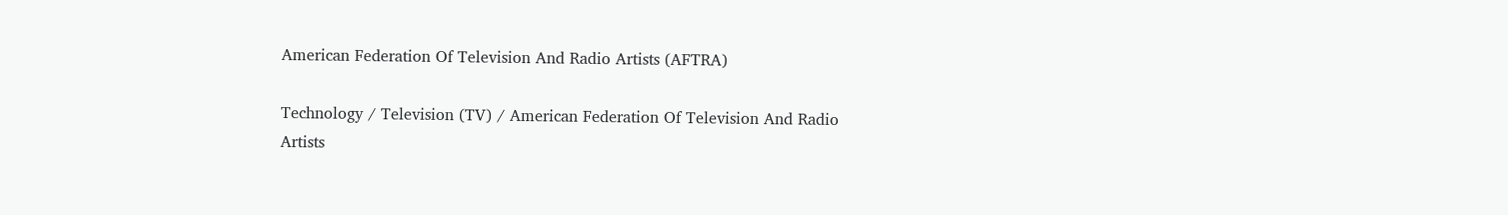American Federation Of Television And Radio Artists (AFTRA)

Technology / Television (TV) / American Federation Of Television And Radio Artists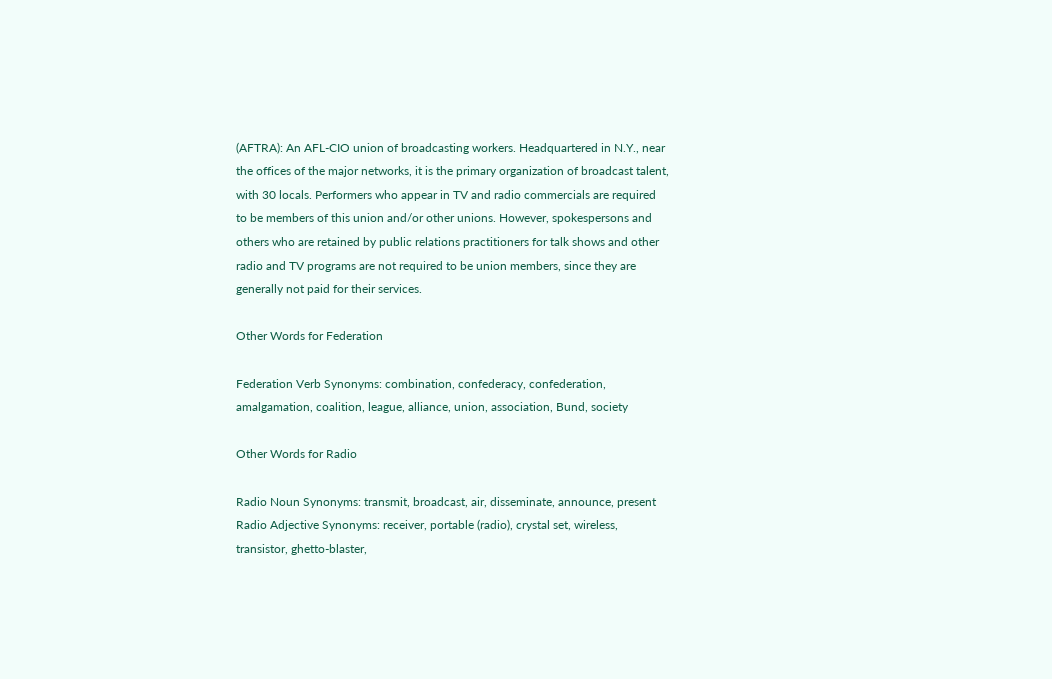(AFTRA): An AFL-CIO union of broadcasting workers. Headquartered in N.Y., near the offices of the major networks, it is the primary organization of broadcast talent, with 30 locals. Performers who appear in TV and radio commercials are required to be members of this union and/or other unions. However, spokespersons and others who are retained by public relations practitioners for talk shows and other radio and TV programs are not required to be union members, since they are generally not paid for their services.

Other Words for Federation

Federation Verb Synonyms: combination, confederacy, confederation, amalgamation, coalition, league, alliance, union, association, Bund, society

Other Words for Radio

Radio Noun Synonyms: transmit, broadcast, air, disseminate, announce, present
Radio Adjective Synonyms: receiver, portable (radio), crystal set, wireless, transistor, ghetto-blaster,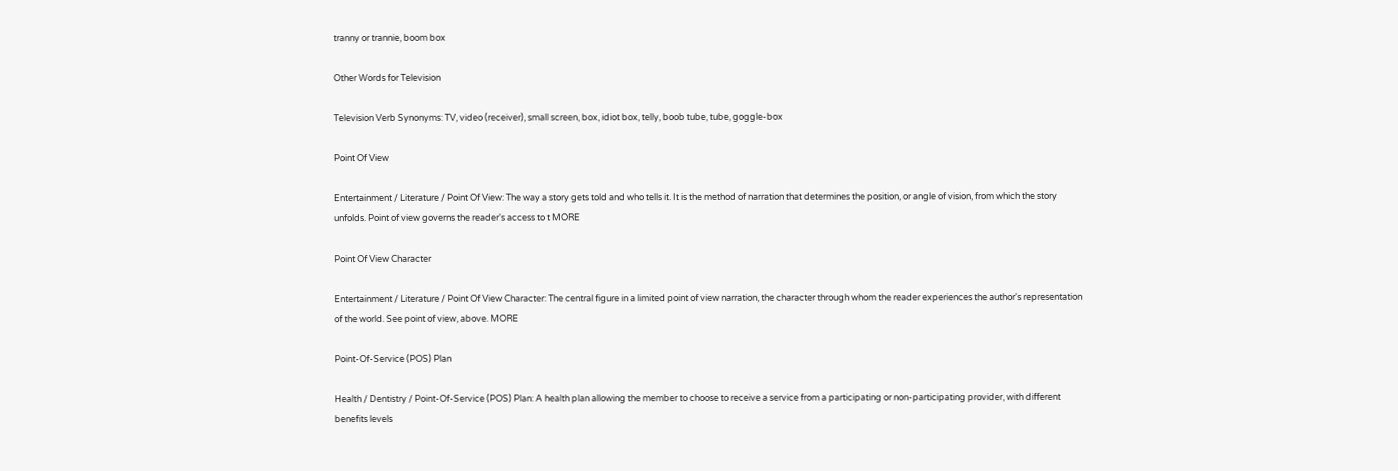tranny or trannie, boom box

Other Words for Television

Television Verb Synonyms: TV, video (receiver), small screen, box, idiot box, telly, boob tube, tube, goggle-box

Point Of View

Entertainment / Literature / Point Of View: The way a story gets told and who tells it. It is the method of narration that determines the position, or angle of vision, from which the story unfolds. Point of view governs the reader's access to t MORE

Point Of View Character

Entertainment / Literature / Point Of View Character: The central figure in a limited point of view narration, the character through whom the reader experiences the author's representation of the world. See point of view, above. MORE

Point-Of-Service (POS) Plan

Health / Dentistry / Point-Of-Service (POS) Plan: A health plan allowing the member to choose to receive a service from a participating or non-participating provider, with different benefits levels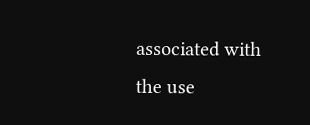associated with the use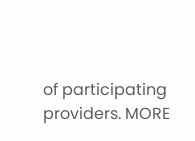of participating providers. MORE